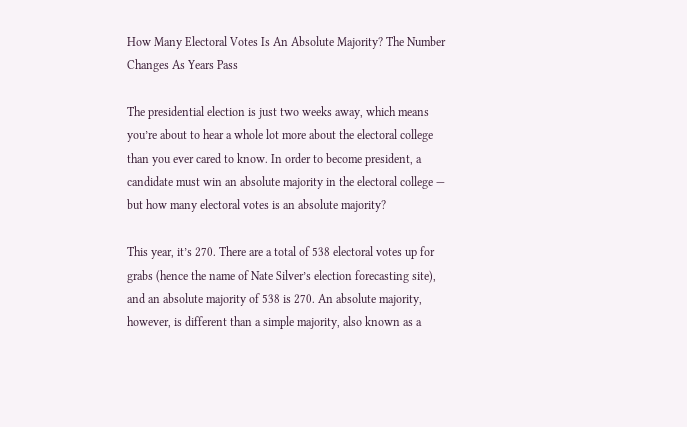How Many Electoral Votes Is An Absolute Majority? The Number Changes As Years Pass

The presidential election is just two weeks away, which means you’re about to hear a whole lot more about the electoral college than you ever cared to know. In order to become president, a candidate must win an absolute majority in the electoral college — but how many electoral votes is an absolute majority?

This year, it’s 270. There are a total of 538 electoral votes up for grabs (hence the name of Nate Silver’s election forecasting site), and an absolute majority of 538 is 270. An absolute majority, however, is different than a simple majority, also known as a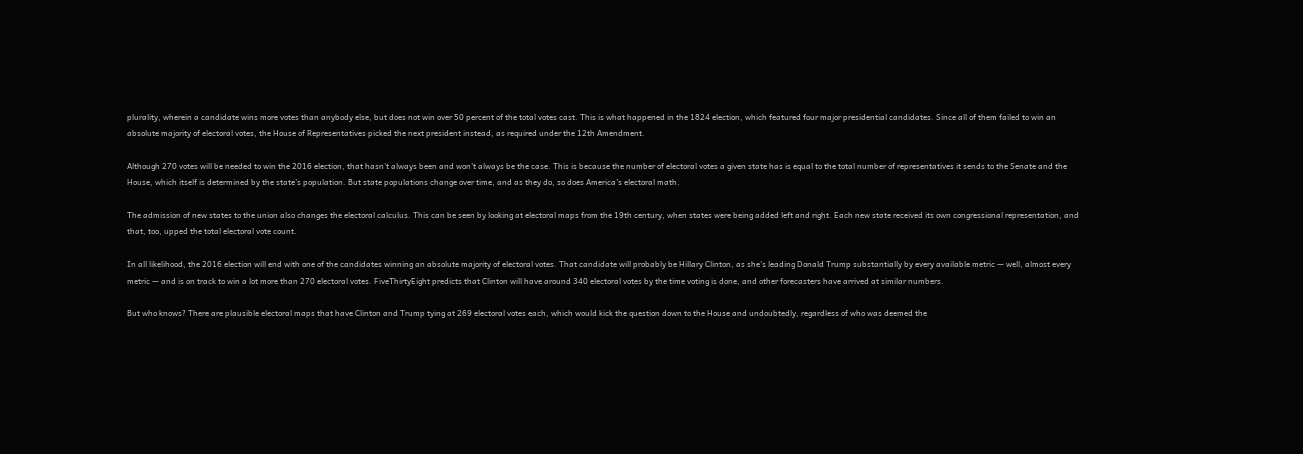plurality, wherein a candidate wins more votes than anybody else, but does not win over 50 percent of the total votes cast. This is what happened in the 1824 election, which featured four major presidential candidates. Since all of them failed to win an absolute majority of electoral votes, the House of Representatives picked the next president instead, as required under the 12th Amendment.

Although 270 votes will be needed to win the 2016 election, that hasn’t always been and won’t always be the case. This is because the number of electoral votes a given state has is equal to the total number of representatives it sends to the Senate and the House, which itself is determined by the state’s population. But state populations change over time, and as they do, so does America’s electoral math.

The admission of new states to the union also changes the electoral calculus. This can be seen by looking at electoral maps from the 19th century, when states were being added left and right. Each new state received its own congressional representation, and that, too, upped the total electoral vote count.

In all likelihood, the 2016 election will end with one of the candidates winning an absolute majority of electoral votes. That candidate will probably be Hillary Clinton, as she’s leading Donald Trump substantially by every available metric — well, almost every metric — and is on track to win a lot more than 270 electoral votes. FiveThirtyEight predicts that Clinton will have around 340 electoral votes by the time voting is done, and other forecasters have arrived at similar numbers.

But who knows? There are plausible electoral maps that have Clinton and Trump tying at 269 electoral votes each, which would kick the question down to the House and undoubtedly, regardless of who was deemed the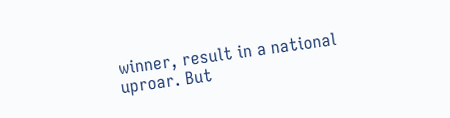winner, result in a national uproar. But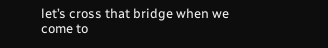let’s cross that bridge when we come to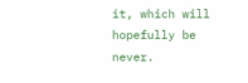it, which will hopefully be never.